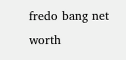fredo bang net worth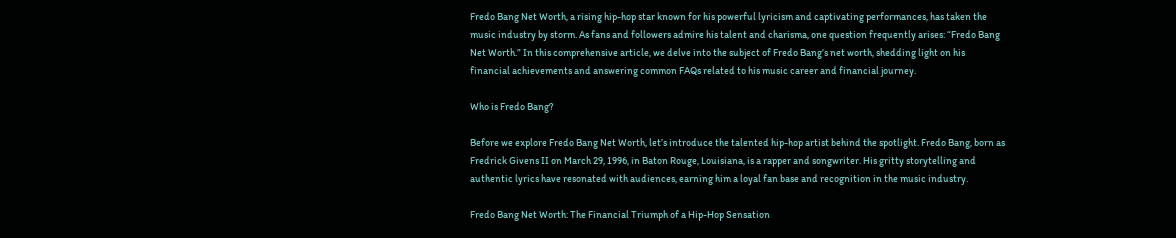Fredo Bang Net Worth, a rising hip-hop star known for his powerful lyricism and captivating performances, has taken the music industry by storm. As fans and followers admire his talent and charisma, one question frequently arises: “Fredo Bang Net Worth.” In this comprehensive article, we delve into the subject of Fredo Bang’s net worth, shedding light on his financial achievements and answering common FAQs related to his music career and financial journey.

Who is Fredo Bang?

Before we explore Fredo Bang Net Worth, let’s introduce the talented hip-hop artist behind the spotlight. Fredo Bang, born as Fredrick Givens II on March 29, 1996, in Baton Rouge, Louisiana, is a rapper and songwriter. His gritty storytelling and authentic lyrics have resonated with audiences, earning him a loyal fan base and recognition in the music industry.

Fredo Bang Net Worth: The Financial Triumph of a Hip-Hop Sensation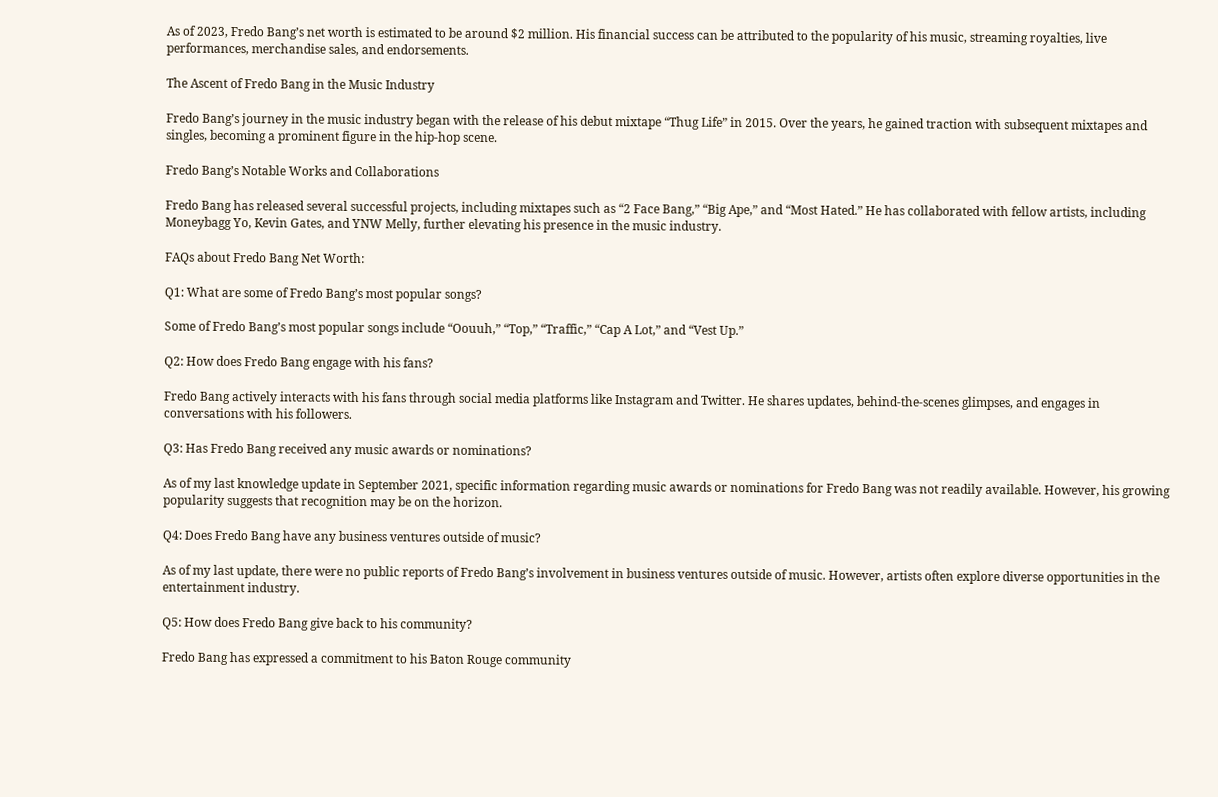As of 2023, Fredo Bang’s net worth is estimated to be around $2 million. His financial success can be attributed to the popularity of his music, streaming royalties, live performances, merchandise sales, and endorsements.

The Ascent of Fredo Bang in the Music Industry

Fredo Bang’s journey in the music industry began with the release of his debut mixtape “Thug Life” in 2015. Over the years, he gained traction with subsequent mixtapes and singles, becoming a prominent figure in the hip-hop scene.

Fredo Bang’s Notable Works and Collaborations

Fredo Bang has released several successful projects, including mixtapes such as “2 Face Bang,” “Big Ape,” and “Most Hated.” He has collaborated with fellow artists, including Moneybagg Yo, Kevin Gates, and YNW Melly, further elevating his presence in the music industry.

FAQs about Fredo Bang Net Worth:

Q1: What are some of Fredo Bang’s most popular songs?

Some of Fredo Bang’s most popular songs include “Oouuh,” “Top,” “Traffic,” “Cap A Lot,” and “Vest Up.”

Q2: How does Fredo Bang engage with his fans?

Fredo Bang actively interacts with his fans through social media platforms like Instagram and Twitter. He shares updates, behind-the-scenes glimpses, and engages in conversations with his followers.

Q3: Has Fredo Bang received any music awards or nominations?

As of my last knowledge update in September 2021, specific information regarding music awards or nominations for Fredo Bang was not readily available. However, his growing popularity suggests that recognition may be on the horizon.

Q4: Does Fredo Bang have any business ventures outside of music?

As of my last update, there were no public reports of Fredo Bang’s involvement in business ventures outside of music. However, artists often explore diverse opportunities in the entertainment industry.

Q5: How does Fredo Bang give back to his community?

Fredo Bang has expressed a commitment to his Baton Rouge community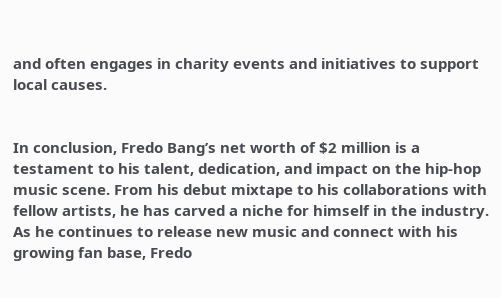and often engages in charity events and initiatives to support local causes.


In conclusion, Fredo Bang’s net worth of $2 million is a testament to his talent, dedication, and impact on the hip-hop music scene. From his debut mixtape to his collaborations with fellow artists, he has carved a niche for himself in the industry. As he continues to release new music and connect with his growing fan base, Fredo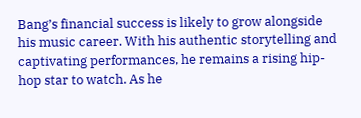Bang’s financial success is likely to grow alongside his music career. With his authentic storytelling and captivating performances, he remains a rising hip-hop star to watch. As he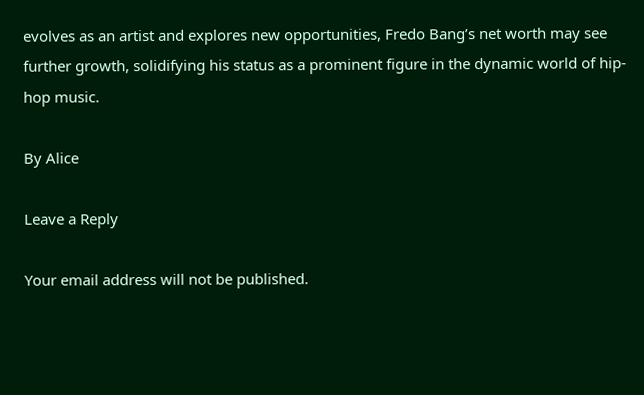evolves as an artist and explores new opportunities, Fredo Bang’s net worth may see further growth, solidifying his status as a prominent figure in the dynamic world of hip-hop music.

By Alice

Leave a Reply

Your email address will not be published.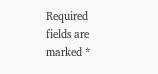Required fields are marked *